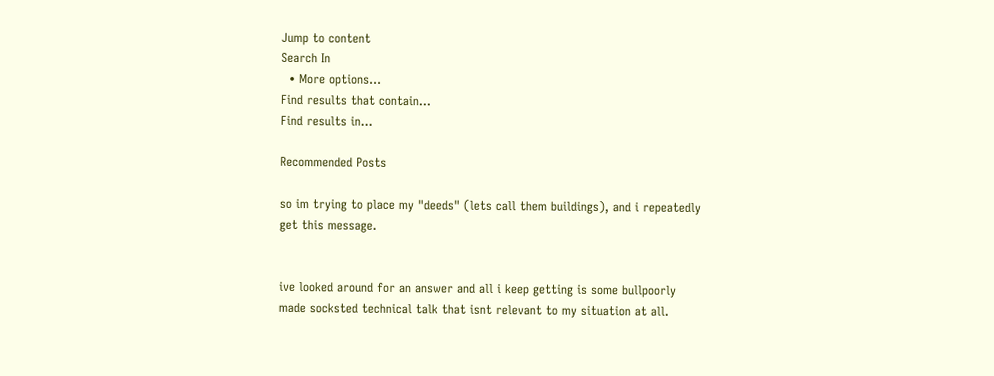Jump to content
Search In
  • More options...
Find results that contain...
Find results in...

Recommended Posts

so im trying to place my "deeds" (lets call them buildings), and i repeatedly get this message.


ive looked around for an answer and all i keep getting is some bullpoorly made socksted technical talk that isnt relevant to my situation at all.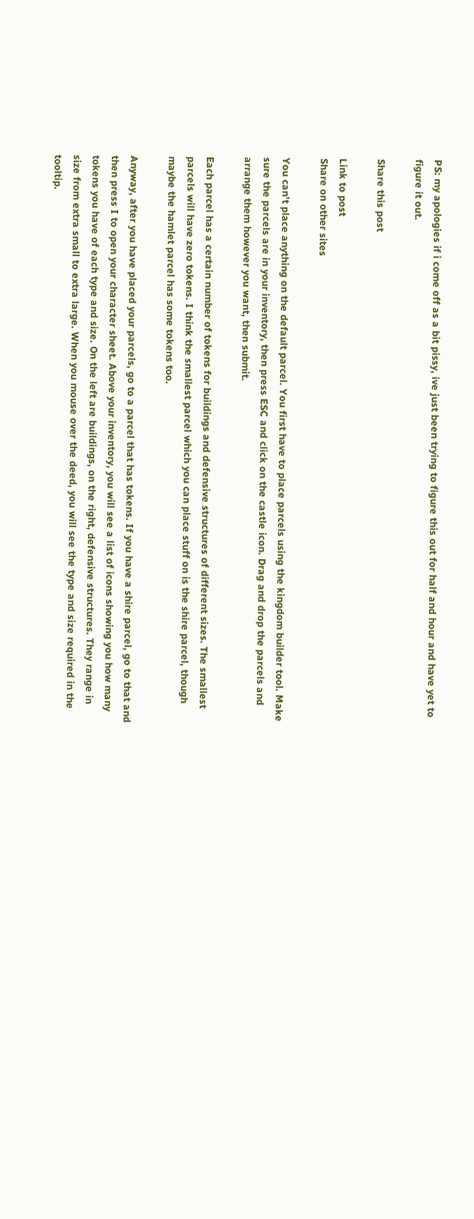PS: my apologies if i come off as a bit pissy, ive just been trying to figure this out for half and hour and have yet to figure it out.

Share this post

Link to post
Share on other sites

You can't place anything on the default parcel. You first have to place parcels using the kingdom builder tool. Make sure the parcels are in your inventory, then press ESC and click on the castle icon. Drag and drop the parcels and arrange them however you want, then submit.

Each parcel has a certain number of tokens for buildings and defensive structures of different sizes. The smallest parcels will have zero tokens. I think the smallest parcel which you can place stuff on is the shire parcel, though maybe the hamlet parcel has some tokens too.

Anyway, after you have placed your parcels, go to a parcel that has tokens. If you have a shire parcel, go to that and then press I to open your character sheet. Above your inventory, you will see a list of icons showing you how many tokens you have of each type and size. On the left are buildings, on the right, defensive structures. They range in size from extra small to extra large. When you mouse over the deed, you will see the type and size required in the tooltip.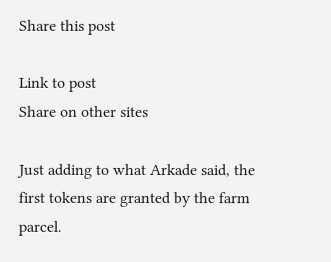Share this post

Link to post
Share on other sites

Just adding to what Arkade said, the first tokens are granted by the farm parcel.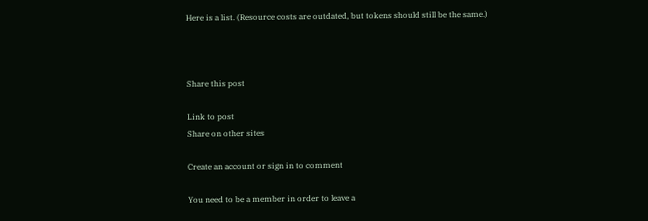Here is a list. (Resource costs are outdated, but tokens should still be the same.)



Share this post

Link to post
Share on other sites

Create an account or sign in to comment

You need to be a member in order to leave a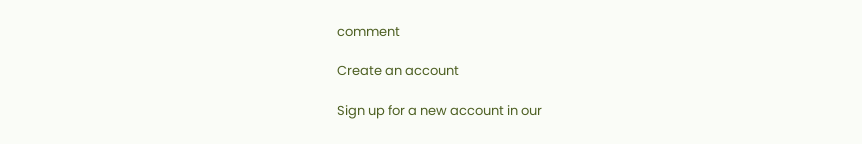comment

Create an account

Sign up for a new account in our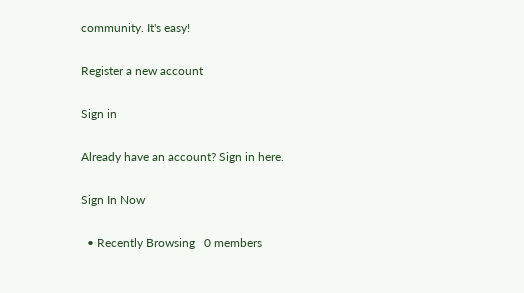community. It's easy!

Register a new account

Sign in

Already have an account? Sign in here.

Sign In Now

  • Recently Browsing   0 members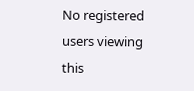No registered users viewing this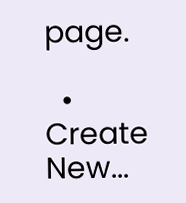page.

  • Create New...